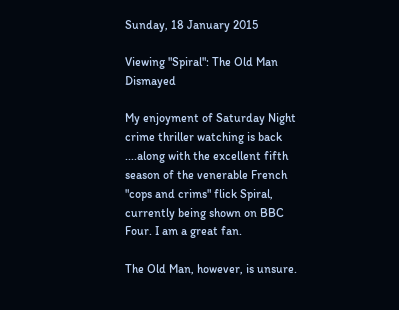Sunday, 18 January 2015

Viewing "Spiral": The Old Man Dismayed

My enjoyment of Saturday Night crime thriller watching is back ....along with the excellent fifth season of the venerable French "cops and crims" flick Spiral, currently being shown on BBC Four. I am a great fan.

The Old Man, however, is unsure.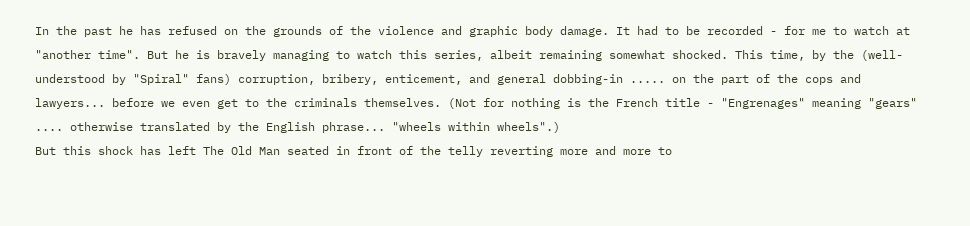In the past he has refused on the grounds of the violence and graphic body damage. It had to be recorded - for me to watch at "another time". But he is bravely managing to watch this series, albeit remaining somewhat shocked. This time, by the (well-understood by "Spiral" fans) corruption, bribery, enticement, and general dobbing-in ..... on the part of the cops and lawyers... before we even get to the criminals themselves. (Not for nothing is the French title - "Engrenages" meaning "gears" .... otherwise translated by the English phrase... "wheels within wheels".)
But this shock has left The Old Man seated in front of the telly reverting more and more to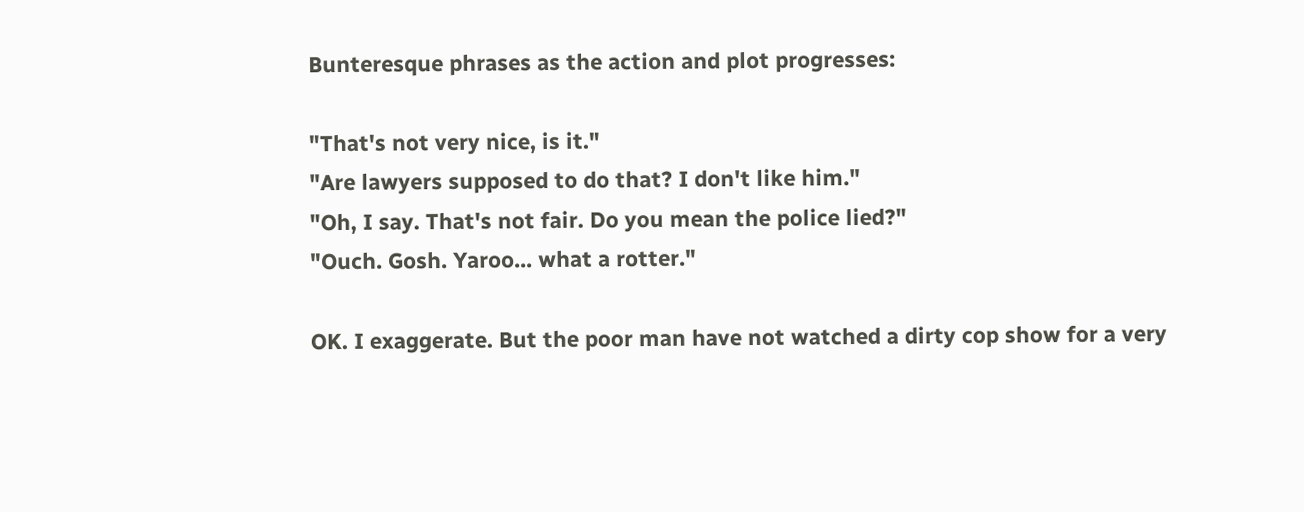Bunteresque phrases as the action and plot progresses:

"That's not very nice, is it."
"Are lawyers supposed to do that? I don't like him."
"Oh, I say. That's not fair. Do you mean the police lied?"
"Ouch. Gosh. Yaroo... what a rotter."

OK. I exaggerate. But the poor man have not watched a dirty cop show for a very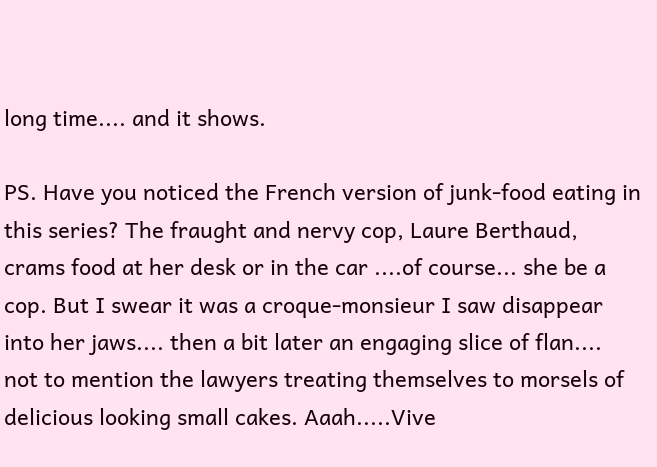long time.... and it shows.

PS. Have you noticed the French version of junk-food eating in this series? The fraught and nervy cop, Laure Berthaud, crams food at her desk or in the car ....of course... she be a cop. But I swear it was a croque-monsieur I saw disappear into her jaws.... then a bit later an engaging slice of flan.... not to mention the lawyers treating themselves to morsels of delicious looking small cakes. Aaah.....Vive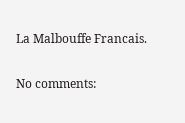La Malbouffe Francais.

No comments: